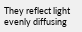They reflect light evenly diffusing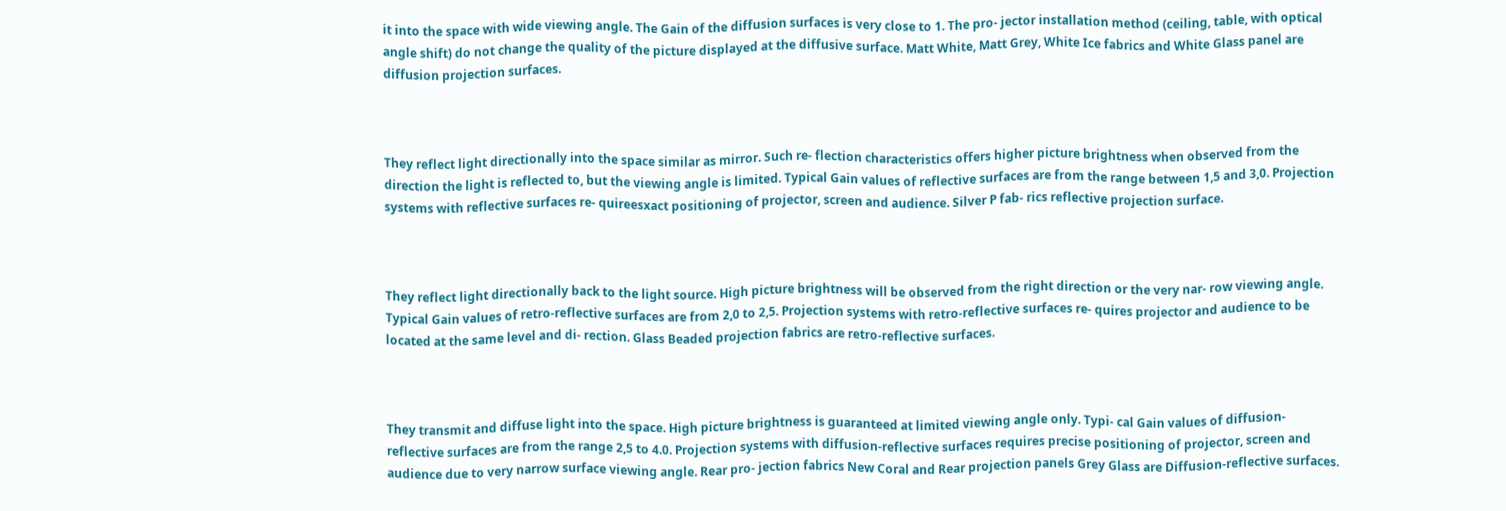it into the space with wide viewing angle. The Gain of the diffusion surfaces is very close to 1. The pro- jector installation method (ceiling, table, with optical angle shift) do not change the quality of the picture displayed at the diffusive surface. Matt White, Matt Grey, White Ice fabrics and White Glass panel are diffusion projection surfaces.



They reflect light directionally into the space similar as mirror. Such re- flection characteristics offers higher picture brightness when observed from the direction the light is reflected to, but the viewing angle is limited. Typical Gain values of reflective surfaces are from the range between 1,5 and 3,0. Projection systems with reflective surfaces re- quireesxact positioning of projector, screen and audience. Silver P fab- rics reflective projection surface.



They reflect light directionally back to the light source. High picture brightness will be observed from the right direction or the very nar- row viewing angle. Typical Gain values of retro-reflective surfaces are from 2,0 to 2,5. Projection systems with retro-reflective surfaces re- quires projector and audience to be located at the same level and di- rection. Glass Beaded projection fabrics are retro-reflective surfaces.



They transmit and diffuse light into the space. High picture brightness is guaranteed at limited viewing angle only. Typi- cal Gain values of diffusion-reflective surfaces are from the range 2,5 to 4.0. Projection systems with diffusion-reflective surfaces requires precise positioning of projector, screen and audience due to very narrow surface viewing angle. Rear pro- jection fabrics New Coral and Rear projection panels Grey Glass are Diffusion-reflective surfaces.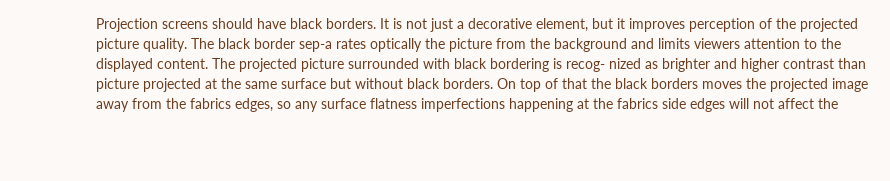Projection screens should have black borders. It is not just a decorative element, but it improves perception of the projected picture quality. The black border sep-a rates optically the picture from the background and limits viewers attention to the displayed content. The projected picture surrounded with black bordering is recog- nized as brighter and higher contrast than picture projected at the same surface but without black borders. On top of that the black borders moves the projected image away from the fabrics edges, so any surface flatness imperfections happening at the fabrics side edges will not affect the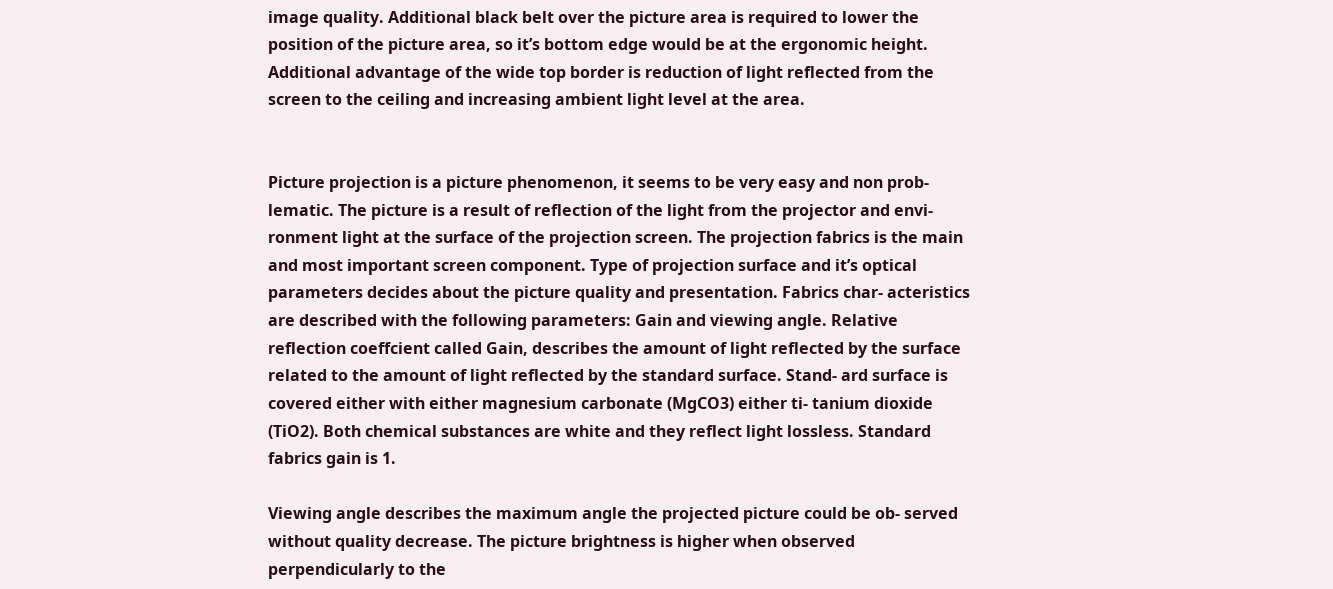image quality. Additional black belt over the picture area is required to lower the position of the picture area, so it’s bottom edge would be at the ergonomic height. Additional advantage of the wide top border is reduction of light reflected from the screen to the ceiling and increasing ambient light level at the area.


Picture projection is a picture phenomenon, it seems to be very easy and non prob- lematic. The picture is a result of reflection of the light from the projector and envi- ronment light at the surface of the projection screen. The projection fabrics is the main and most important screen component. Type of projection surface and it’s optical parameters decides about the picture quality and presentation. Fabrics char- acteristics are described with the following parameters: Gain and viewing angle. Relative reflection coeffcient called Gain, describes the amount of light reflected by the surface related to the amount of light reflected by the standard surface. Stand- ard surface is covered either with either magnesium carbonate (MgCO3) either ti- tanium dioxide (TiO2). Both chemical substances are white and they reflect light lossless. Standard fabrics gain is 1.

Viewing angle describes the maximum angle the projected picture could be ob- served without quality decrease. The picture brightness is higher when observed perpendicularly to the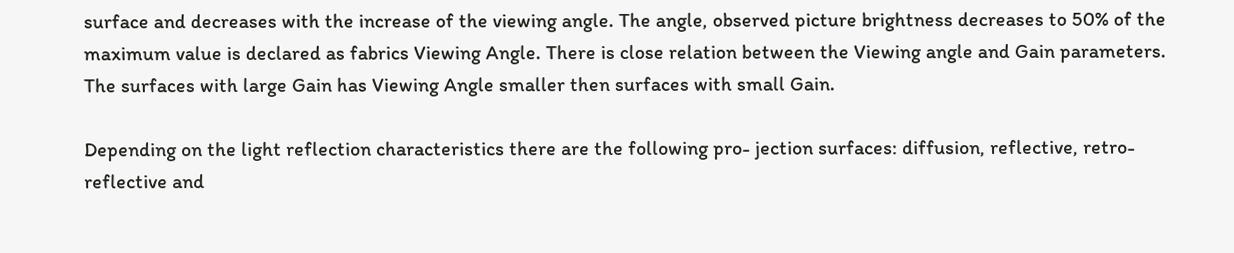surface and decreases with the increase of the viewing angle. The angle, observed picture brightness decreases to 50% of the maximum value is declared as fabrics Viewing Angle. There is close relation between the Viewing angle and Gain parameters. The surfaces with large Gain has Viewing Angle smaller then surfaces with small Gain.

Depending on the light reflection characteristics there are the following pro- jection surfaces: diffusion, reflective, retro-reflective and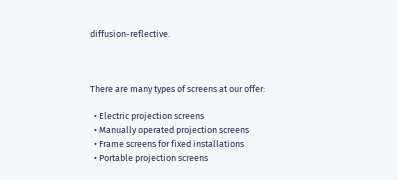diffusion-reflective.



There are many types of screens at our offer:

  • Electric projection screens
  • Manually operated projection screens
  • Frame screens for fixed installations
  • Portable projection screens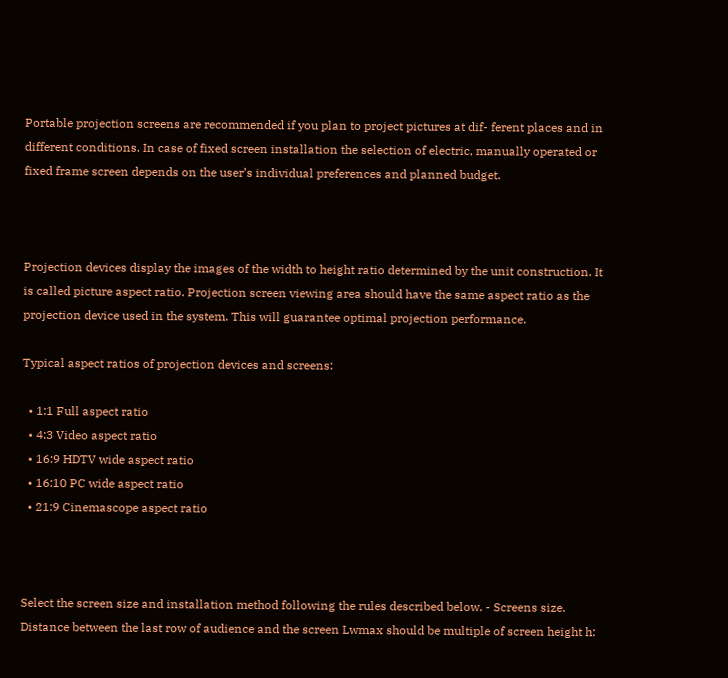Portable projection screens are recommended if you plan to project pictures at dif- ferent places and in different conditions. In case of fixed screen installation the selection of electric, manually operated or fixed frame screen depends on the user’s individual preferences and planned budget.



Projection devices display the images of the width to height ratio determined by the unit construction. It is called picture aspect ratio. Projection screen viewing area should have the same aspect ratio as the projection device used in the system. This will guarantee optimal projection performance.

Typical aspect ratios of projection devices and screens:

  • 1:1 Full aspect ratio
  • 4:3 Video aspect ratio
  • 16:9 HDTV wide aspect ratio
  • 16:10 PC wide aspect ratio
  • 21:9 Cinemascope aspect ratio



Select the screen size and installation method following the rules described below. - Screens size. Distance between the last row of audience and the screen Lwmax should be multiple of screen height h: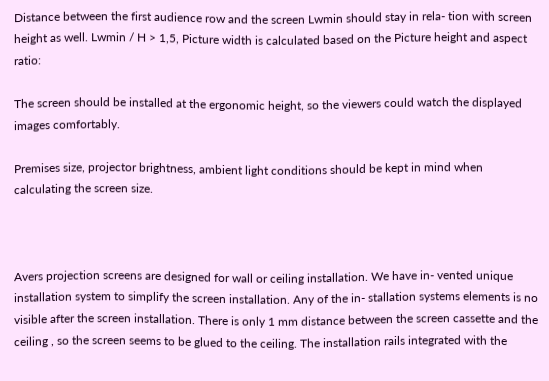Distance between the first audience row and the screen Lwmin should stay in rela- tion with screen height as well. Lwmin / H > 1,5, Picture width is calculated based on the Picture height and aspect ratio:

The screen should be installed at the ergonomic height, so the viewers could watch the displayed images comfortably.

Premises size, projector brightness, ambient light conditions should be kept in mind when calculating the screen size.



Avers projection screens are designed for wall or ceiling installation. We have in- vented unique installation system to simplify the screen installation. Any of the in- stallation systems elements is no visible after the screen installation. There is only 1 mm distance between the screen cassette and the ceiling , so the screen seems to be glued to the ceiling. The installation rails integrated with the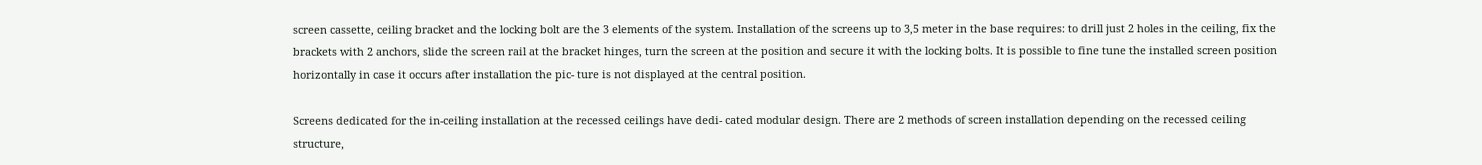screen cassette, ceiling bracket and the locking bolt are the 3 elements of the system. Installation of the screens up to 3,5 meter in the base requires: to drill just 2 holes in the ceiling, fix the brackets with 2 anchors, slide the screen rail at the bracket hinges, turn the screen at the position and secure it with the locking bolts. It is possible to fine tune the installed screen position horizontally in case it occurs after installation the pic- ture is not displayed at the central position.

Screens dedicated for the in-ceiling installation at the recessed ceilings have dedi- cated modular design. There are 2 methods of screen installation depending on the recessed ceiling structure,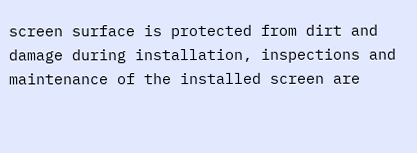screen surface is protected from dirt and damage during installation, inspections and maintenance of the installed screen are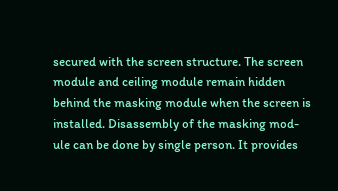secured with the screen structure. The screen module and ceiling module remain hidden behind the masking module when the screen is installed. Disassembly of the masking mod- ule can be done by single person. It provides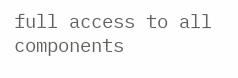full access to all components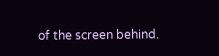of the screen behind.